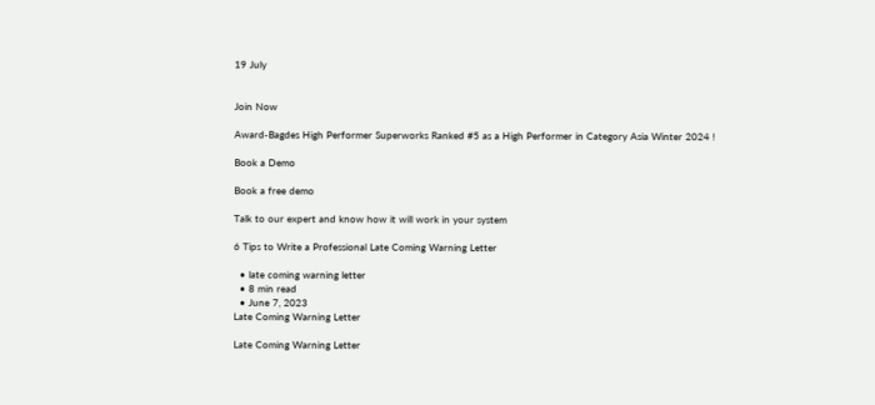19 July


Join Now

Award-Bagdes High Performer Superworks Ranked #5 as a High Performer in Category Asia Winter 2024 !

Book a Demo

Book a free demo

Talk to our expert and know how it will work in your system

6 Tips to Write a Professional Late Coming Warning Letter

  • late coming warning letter
  • 8 min read
  • June 7, 2023
Late Coming Warning Letter

Late Coming Warning Letter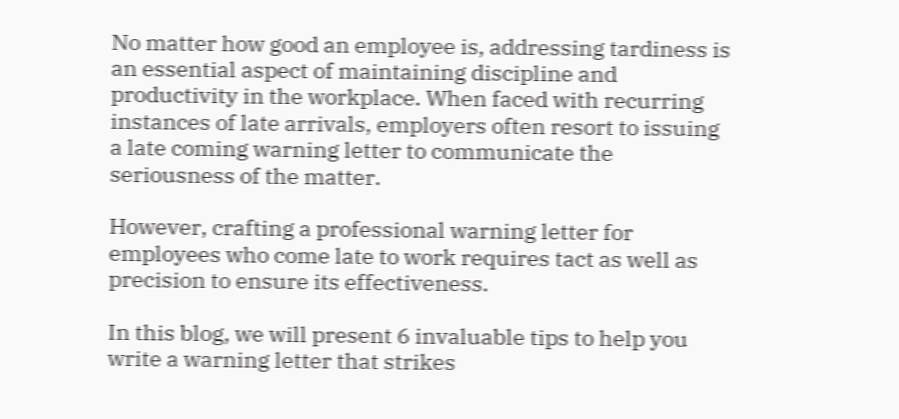No matter how good an employee is, addressing tardiness is an essential aspect of maintaining discipline and productivity in the workplace. When faced with recurring instances of late arrivals, employers often resort to issuing a late coming warning letter to communicate the seriousness of the matter.

However, crafting a professional warning letter for employees who come late to work requires tact as well as precision to ensure its effectiveness.

In this blog, we will present 6 invaluable tips to help you write a warning letter that strikes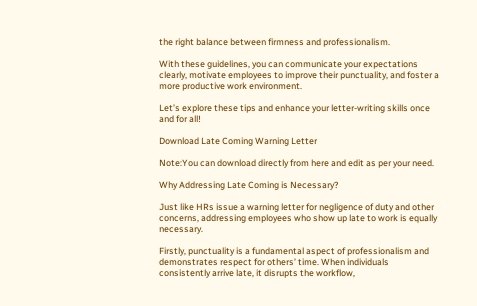the right balance between firmness and professionalism.

With these guidelines, you can communicate your expectations clearly, motivate employees to improve their punctuality, and foster a more productive work environment.

Let’s explore these tips and enhance your letter-writing skills once and for all!

Download Late Coming Warning Letter

Note:You can download directly from here and edit as per your need.

Why Addressing Late Coming is Necessary?

Just like HRs issue a warning letter for negligence of duty and other concerns, addressing employees who show up late to work is equally necessary.

Firstly, punctuality is a fundamental aspect of professionalism and demonstrates respect for others’ time. When individuals consistently arrive late, it disrupts the workflow,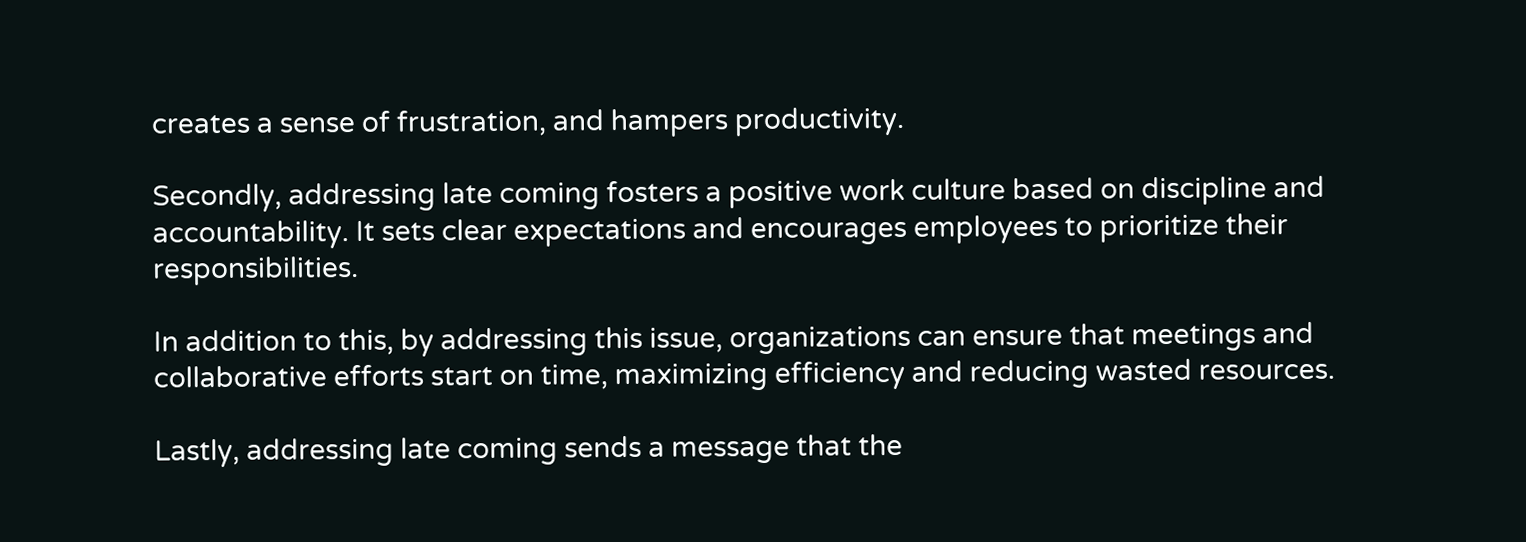creates a sense of frustration, and hampers productivity.

Secondly, addressing late coming fosters a positive work culture based on discipline and accountability. It sets clear expectations and encourages employees to prioritize their responsibilities.

In addition to this, by addressing this issue, organizations can ensure that meetings and collaborative efforts start on time, maximizing efficiency and reducing wasted resources.

Lastly, addressing late coming sends a message that the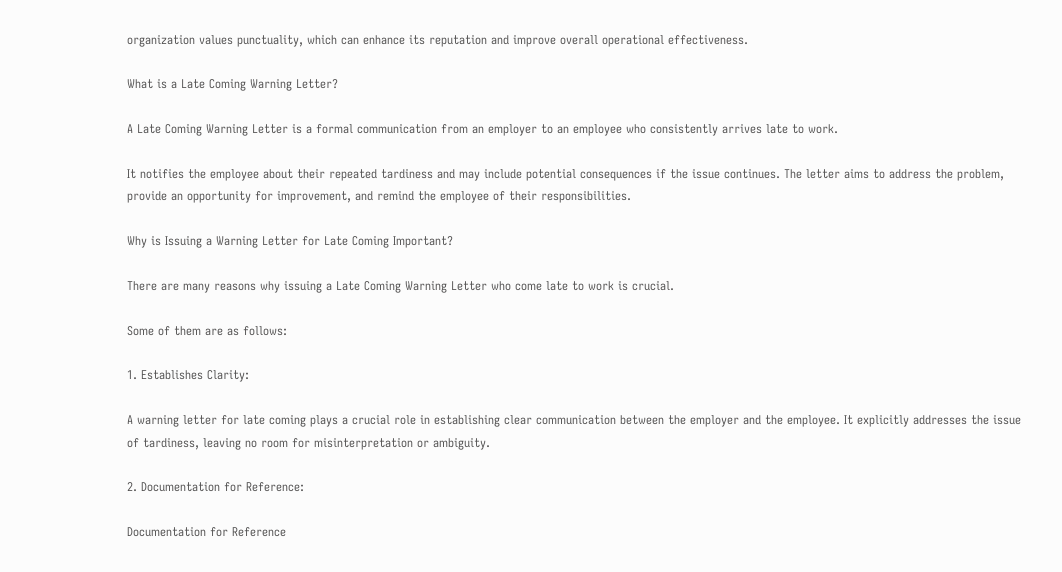organization values punctuality, which can enhance its reputation and improve overall operational effectiveness.

What is a Late Coming Warning Letter?

A Late Coming Warning Letter is a formal communication from an employer to an employee who consistently arrives late to work.

It notifies the employee about their repeated tardiness and may include potential consequences if the issue continues. The letter aims to address the problem, provide an opportunity for improvement, and remind the employee of their responsibilities.

Why is Issuing a Warning Letter for Late Coming Important?

There are many reasons why issuing a Late Coming Warning Letter who come late to work is crucial.

Some of them are as follows:

1. Establishes Clarity:

A warning letter for late coming plays a crucial role in establishing clear communication between the employer and the employee. It explicitly addresses the issue of tardiness, leaving no room for misinterpretation or ambiguity.

2. Documentation for Reference:

Documentation for Reference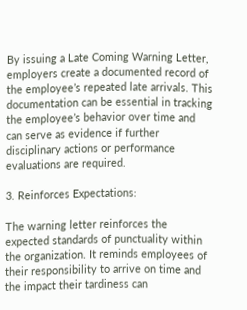By issuing a Late Coming Warning Letter, employers create a documented record of the employee’s repeated late arrivals. This documentation can be essential in tracking the employee’s behavior over time and can serve as evidence if further disciplinary actions or performance evaluations are required.

3. Reinforces Expectations:

The warning letter reinforces the expected standards of punctuality within the organization. It reminds employees of their responsibility to arrive on time and the impact their tardiness can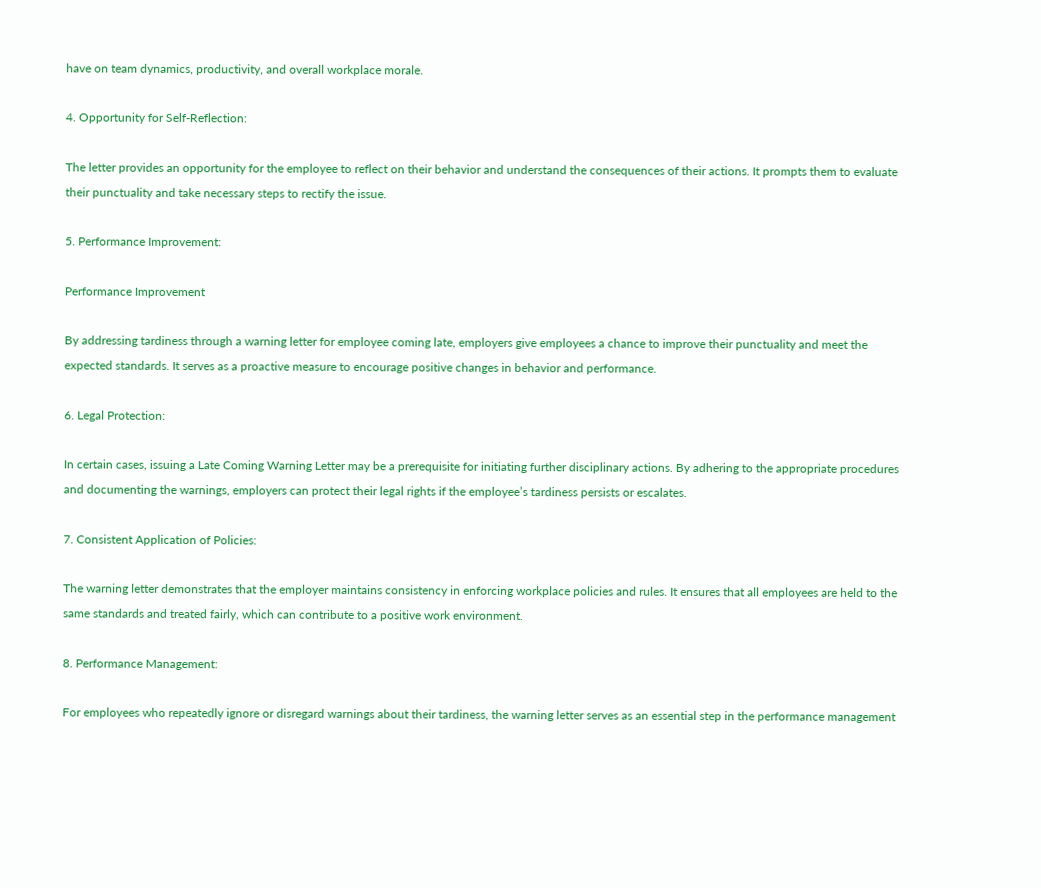have on team dynamics, productivity, and overall workplace morale.

4. Opportunity for Self-Reflection:

The letter provides an opportunity for the employee to reflect on their behavior and understand the consequences of their actions. It prompts them to evaluate their punctuality and take necessary steps to rectify the issue.

5. Performance Improvement:

Performance Improvement

By addressing tardiness through a warning letter for employee coming late, employers give employees a chance to improve their punctuality and meet the expected standards. It serves as a proactive measure to encourage positive changes in behavior and performance.

6. Legal Protection:

In certain cases, issuing a Late Coming Warning Letter may be a prerequisite for initiating further disciplinary actions. By adhering to the appropriate procedures and documenting the warnings, employers can protect their legal rights if the employee’s tardiness persists or escalates.

7. Consistent Application of Policies:

The warning letter demonstrates that the employer maintains consistency in enforcing workplace policies and rules. It ensures that all employees are held to the same standards and treated fairly, which can contribute to a positive work environment.

8. Performance Management:

For employees who repeatedly ignore or disregard warnings about their tardiness, the warning letter serves as an essential step in the performance management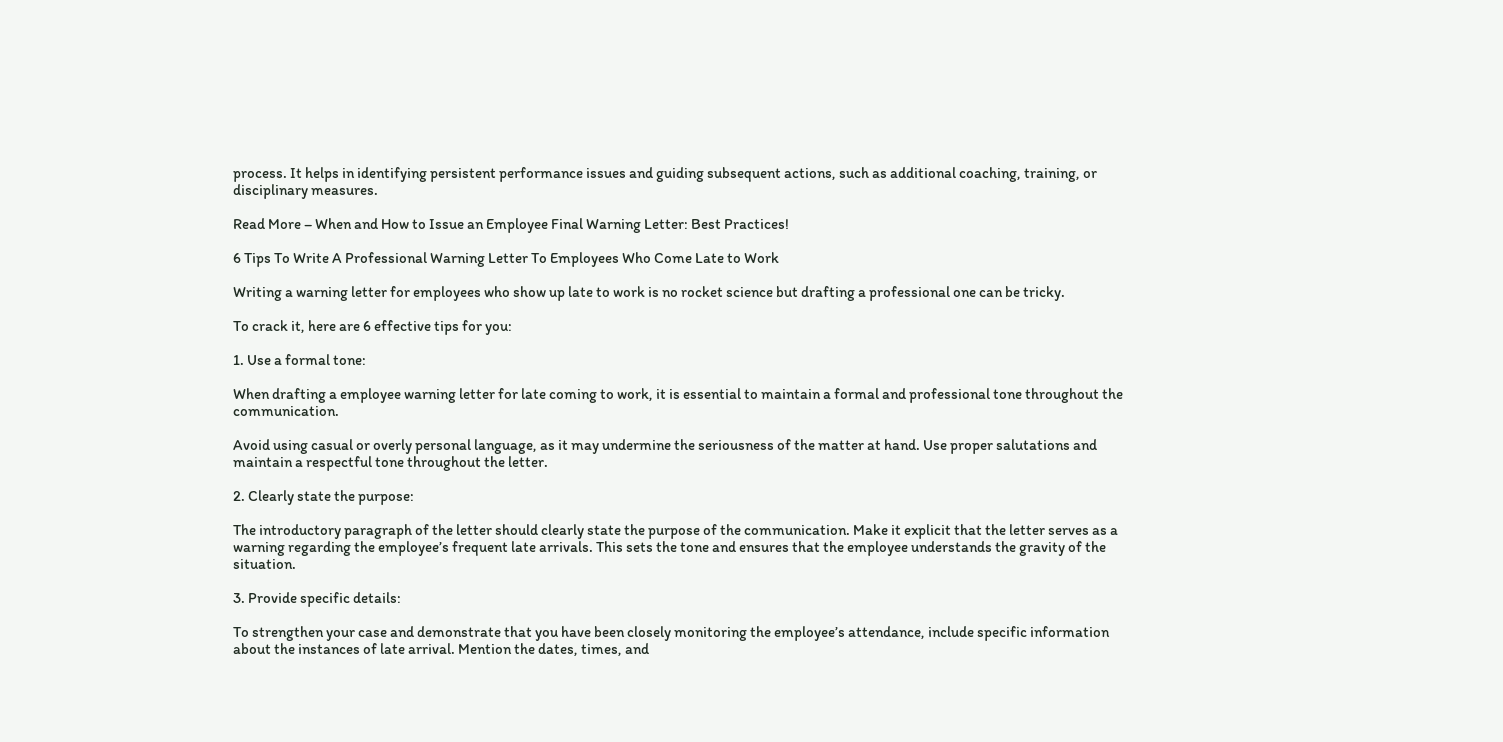process. It helps in identifying persistent performance issues and guiding subsequent actions, such as additional coaching, training, or disciplinary measures.

Read More – When and How to Issue an Employee Final Warning Letter: Best Practices!

6 Tips To Write A Professional Warning Letter To Employees Who Come Late to Work

Writing a warning letter for employees who show up late to work is no rocket science but drafting a professional one can be tricky.

To crack it, here are 6 effective tips for you:

1. Use a formal tone:

When drafting a employee warning letter for late coming to work, it is essential to maintain a formal and professional tone throughout the communication.

Avoid using casual or overly personal language, as it may undermine the seriousness of the matter at hand. Use proper salutations and maintain a respectful tone throughout the letter.

2. Clearly state the purpose:

The introductory paragraph of the letter should clearly state the purpose of the communication. Make it explicit that the letter serves as a warning regarding the employee’s frequent late arrivals. This sets the tone and ensures that the employee understands the gravity of the situation.

3. Provide specific details:

To strengthen your case and demonstrate that you have been closely monitoring the employee’s attendance, include specific information about the instances of late arrival. Mention the dates, times, and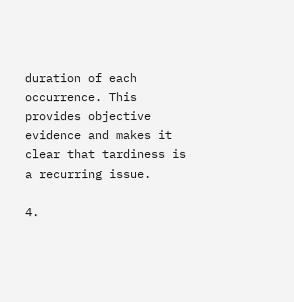duration of each occurrence. This provides objective evidence and makes it clear that tardiness is a recurring issue.

4.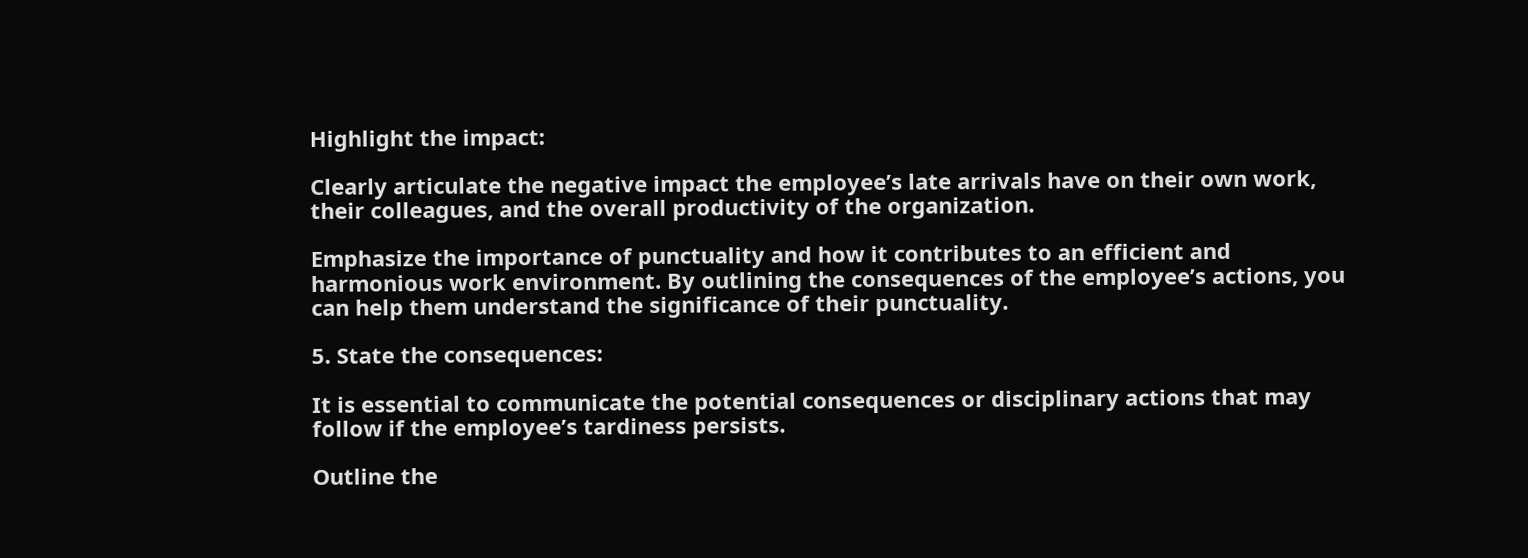Highlight the impact:

Clearly articulate the negative impact the employee’s late arrivals have on their own work, their colleagues, and the overall productivity of the organization.

Emphasize the importance of punctuality and how it contributes to an efficient and harmonious work environment. By outlining the consequences of the employee’s actions, you can help them understand the significance of their punctuality.

5. State the consequences:

It is essential to communicate the potential consequences or disciplinary actions that may follow if the employee’s tardiness persists.

Outline the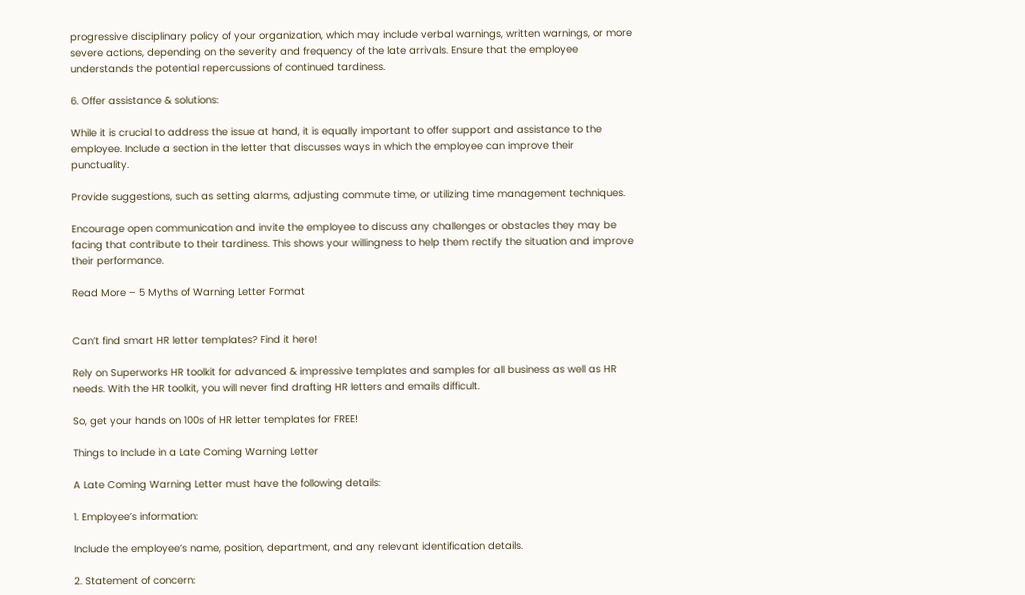progressive disciplinary policy of your organization, which may include verbal warnings, written warnings, or more severe actions, depending on the severity and frequency of the late arrivals. Ensure that the employee understands the potential repercussions of continued tardiness.

6. Offer assistance & solutions:

While it is crucial to address the issue at hand, it is equally important to offer support and assistance to the employee. Include a section in the letter that discusses ways in which the employee can improve their punctuality.

Provide suggestions, such as setting alarms, adjusting commute time, or utilizing time management techniques.

Encourage open communication and invite the employee to discuss any challenges or obstacles they may be facing that contribute to their tardiness. This shows your willingness to help them rectify the situation and improve their performance.

Read More – 5 Myths of Warning Letter Format


Can’t find smart HR letter templates? Find it here!

Rely on Superworks HR toolkit for advanced & impressive templates and samples for all business as well as HR needs. With the HR toolkit, you will never find drafting HR letters and emails difficult.

So, get your hands on 100s of HR letter templates for FREE!

Things to Include in a Late Coming Warning Letter

A Late Coming Warning Letter must have the following details:

1. Employee’s information:

Include the employee’s name, position, department, and any relevant identification details.

2. Statement of concern: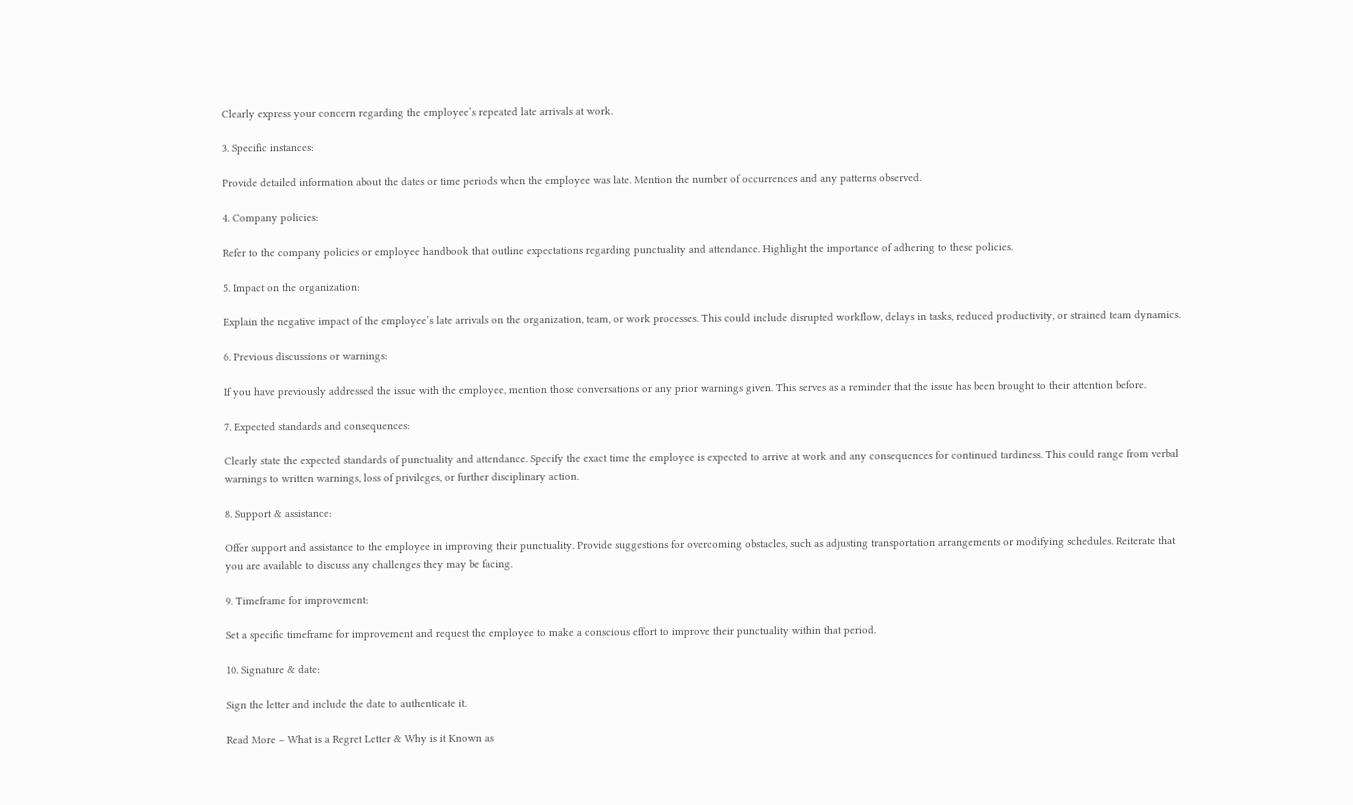Clearly express your concern regarding the employee’s repeated late arrivals at work.

3. Specific instances:

Provide detailed information about the dates or time periods when the employee was late. Mention the number of occurrences and any patterns observed.

4. Company policies:

Refer to the company policies or employee handbook that outline expectations regarding punctuality and attendance. Highlight the importance of adhering to these policies.

5. Impact on the organization:

Explain the negative impact of the employee’s late arrivals on the organization, team, or work processes. This could include disrupted workflow, delays in tasks, reduced productivity, or strained team dynamics.

6. Previous discussions or warnings:

If you have previously addressed the issue with the employee, mention those conversations or any prior warnings given. This serves as a reminder that the issue has been brought to their attention before.

7. Expected standards and consequences:

Clearly state the expected standards of punctuality and attendance. Specify the exact time the employee is expected to arrive at work and any consequences for continued tardiness. This could range from verbal warnings to written warnings, loss of privileges, or further disciplinary action.

8. Support & assistance:

Offer support and assistance to the employee in improving their punctuality. Provide suggestions for overcoming obstacles, such as adjusting transportation arrangements or modifying schedules. Reiterate that you are available to discuss any challenges they may be facing.

9. Timeframe for improvement:

Set a specific timeframe for improvement and request the employee to make a conscious effort to improve their punctuality within that period.

10. Signature & date:

Sign the letter and include the date to authenticate it.

Read More – What is a Regret Letter & Why is it Known as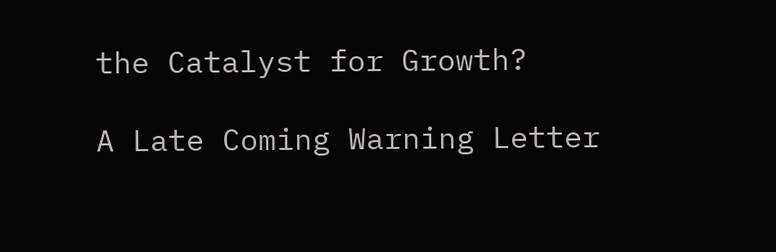the Catalyst for Growth?

A Late Coming Warning Letter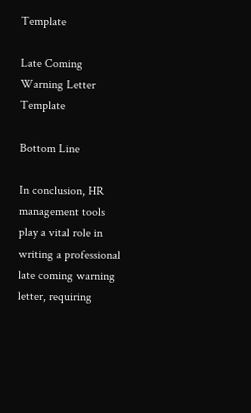Template

Late Coming Warning Letter Template

Bottom Line

In conclusion, HR management tools play a vital role in writing a professional late coming warning letter, requiring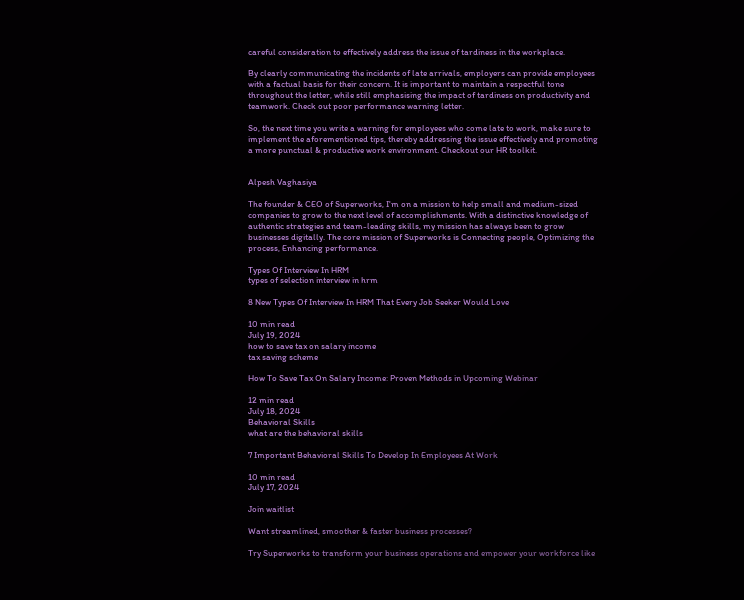careful consideration to effectively address the issue of tardiness in the workplace.

By clearly communicating the incidents of late arrivals, employers can provide employees with a factual basis for their concern. It is important to maintain a respectful tone throughout the letter, while still emphasising the impact of tardiness on productivity and teamwork. Check out poor performance warning letter.

So, the next time you write a warning for employees who come late to work, make sure to implement the aforementioned tips, thereby addressing the issue effectively and promoting a more punctual & productive work environment. Checkout our HR toolkit.


Alpesh Vaghasiya

The founder & CEO of Superworks, I'm on a mission to help small and medium-sized companies to grow to the next level of accomplishments. With a distinctive knowledge of authentic strategies and team-leading skills, my mission has always been to grow businesses digitally. The core mission of Superworks is Connecting people, Optimizing the process, Enhancing performance.

Types Of Interview In HRM
types of selection interview in hrm

8 New Types Of Interview In HRM That Every Job Seeker Would Love

10 min read
July 19, 2024
how to save tax on salary income
tax saving scheme

How To Save Tax On Salary Income: Proven Methods in Upcoming Webinar

12 min read
July 18, 2024
Behavioral Skills
what are the behavioral skills

7 Important Behavioral Skills To Develop In Employees At Work

10 min read
July 17, 2024

Join waitlist

Want streamlined, smoother & faster business processes?

Try Superworks to transform your business operations and empower your workforce like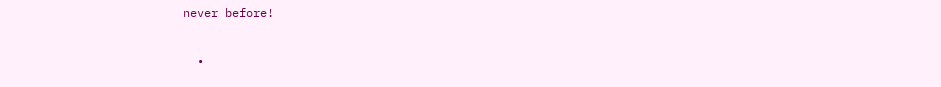never before!

  •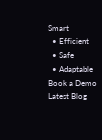Smart
  • Efficient
  • Safe
  • Adaptable
Book a Demo
Latest Blog